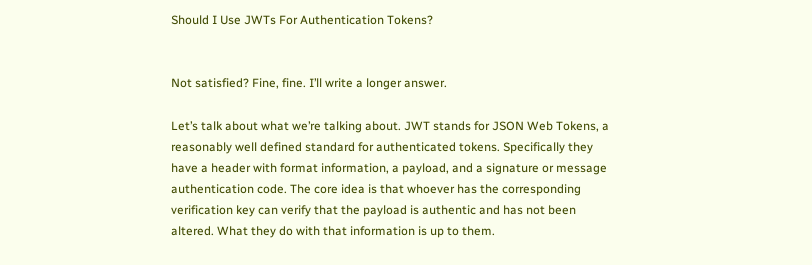Should I Use JWTs For Authentication Tokens?


Not satisfied? Fine, fine. I’ll write a longer answer.

Let’s talk about what we’re talking about. JWT stands for JSON Web Tokens, a reasonably well defined standard for authenticated tokens. Specifically they have a header with format information, a payload, and a signature or message authentication code. The core idea is that whoever has the corresponding verification key can verify that the payload is authentic and has not been altered. What they do with that information is up to them.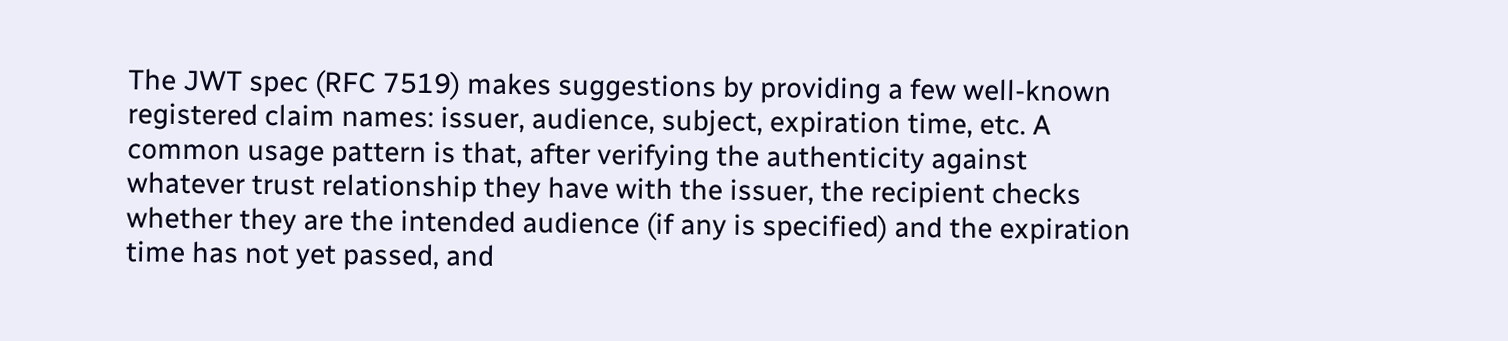The JWT spec (RFC 7519) makes suggestions by providing a few well-known registered claim names: issuer, audience, subject, expiration time, etc. A common usage pattern is that, after verifying the authenticity against whatever trust relationship they have with the issuer, the recipient checks whether they are the intended audience (if any is specified) and the expiration time has not yet passed, and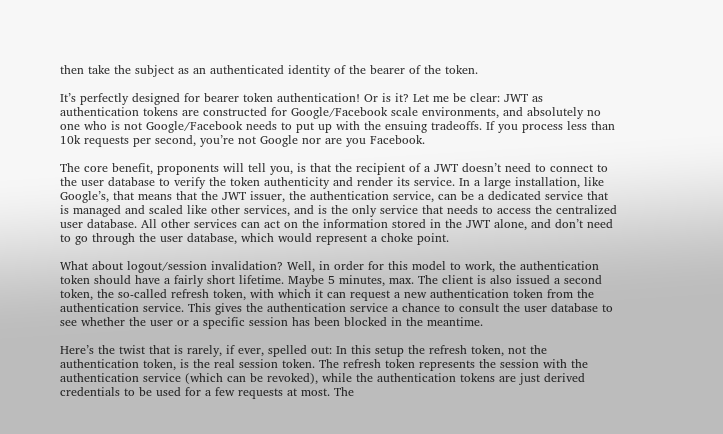then take the subject as an authenticated identity of the bearer of the token.

It’s perfectly designed for bearer token authentication! Or is it? Let me be clear: JWT as authentication tokens are constructed for Google/Facebook scale environments, and absolutely no one who is not Google/Facebook needs to put up with the ensuing tradeoffs. If you process less than 10k requests per second, you’re not Google nor are you Facebook.

The core benefit, proponents will tell you, is that the recipient of a JWT doesn’t need to connect to the user database to verify the token authenticity and render its service. In a large installation, like Google’s, that means that the JWT issuer, the authentication service, can be a dedicated service that is managed and scaled like other services, and is the only service that needs to access the centralized user database. All other services can act on the information stored in the JWT alone, and don’t need to go through the user database, which would represent a choke point.

What about logout/session invalidation? Well, in order for this model to work, the authentication token should have a fairly short lifetime. Maybe 5 minutes, max. The client is also issued a second token, the so-called refresh token, with which it can request a new authentication token from the authentication service. This gives the authentication service a chance to consult the user database to see whether the user or a specific session has been blocked in the meantime.

Here’s the twist that is rarely, if ever, spelled out: In this setup the refresh token, not the authentication token, is the real session token. The refresh token represents the session with the authentication service (which can be revoked), while the authentication tokens are just derived credentials to be used for a few requests at most. The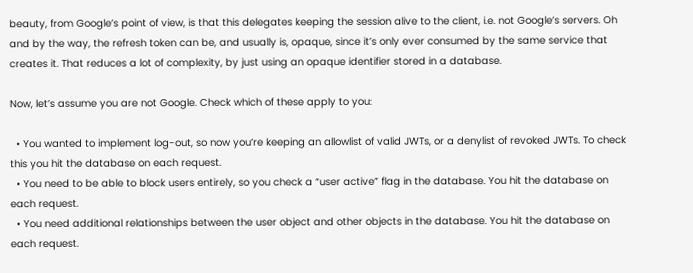beauty, from Google’s point of view, is that this delegates keeping the session alive to the client, i.e. not Google’s servers. Oh and by the way, the refresh token can be, and usually is, opaque, since it’s only ever consumed by the same service that creates it. That reduces a lot of complexity, by just using an opaque identifier stored in a database.

Now, let’s assume you are not Google. Check which of these apply to you:

  • You wanted to implement log-out, so now you’re keeping an allowlist of valid JWTs, or a denylist of revoked JWTs. To check this you hit the database on each request.
  • You need to be able to block users entirely, so you check a “user active” flag in the database. You hit the database on each request.
  • You need additional relationships between the user object and other objects in the database. You hit the database on each request.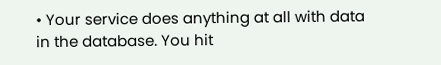• Your service does anything at all with data in the database. You hit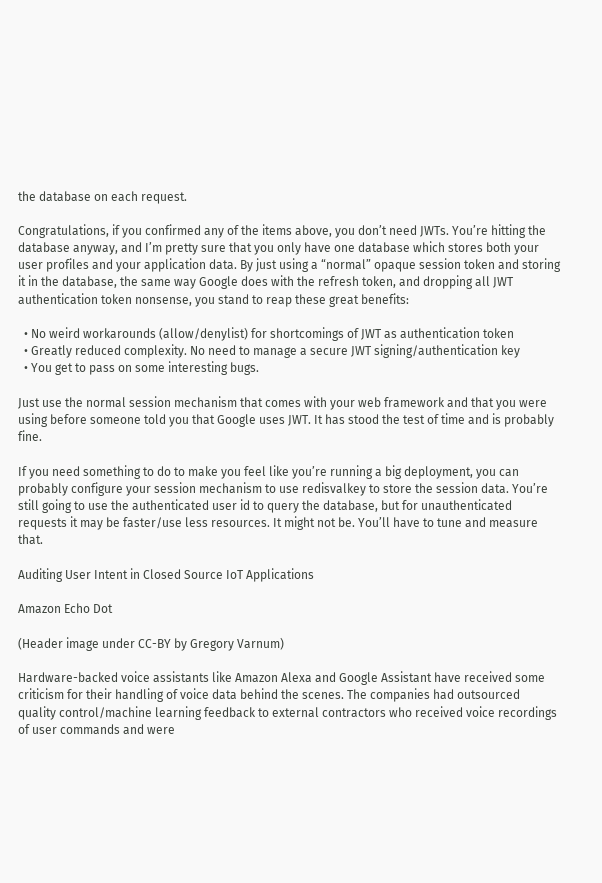the database on each request.

Congratulations, if you confirmed any of the items above, you don’t need JWTs. You’re hitting the database anyway, and I’m pretty sure that you only have one database which stores both your user profiles and your application data. By just using a “normal” opaque session token and storing it in the database, the same way Google does with the refresh token, and dropping all JWT authentication token nonsense, you stand to reap these great benefits:

  • No weird workarounds (allow/denylist) for shortcomings of JWT as authentication token
  • Greatly reduced complexity. No need to manage a secure JWT signing/authentication key
  • You get to pass on some interesting bugs.

Just use the normal session mechanism that comes with your web framework and that you were using before someone told you that Google uses JWT. It has stood the test of time and is probably fine.

If you need something to do to make you feel like you’re running a big deployment, you can probably configure your session mechanism to use redisvalkey to store the session data. You’re still going to use the authenticated user id to query the database, but for unauthenticated requests it may be faster/use less resources. It might not be. You’ll have to tune and measure that.

Auditing User Intent in Closed Source IoT Applications

Amazon Echo Dot

(Header image under CC-BY by Gregory Varnum)

Hardware-backed voice assistants like Amazon Alexa and Google Assistant have received some criticism for their handling of voice data behind the scenes. The companies had outsourced quality control/machine learning feedback to external contractors who received voice recordings of user commands and were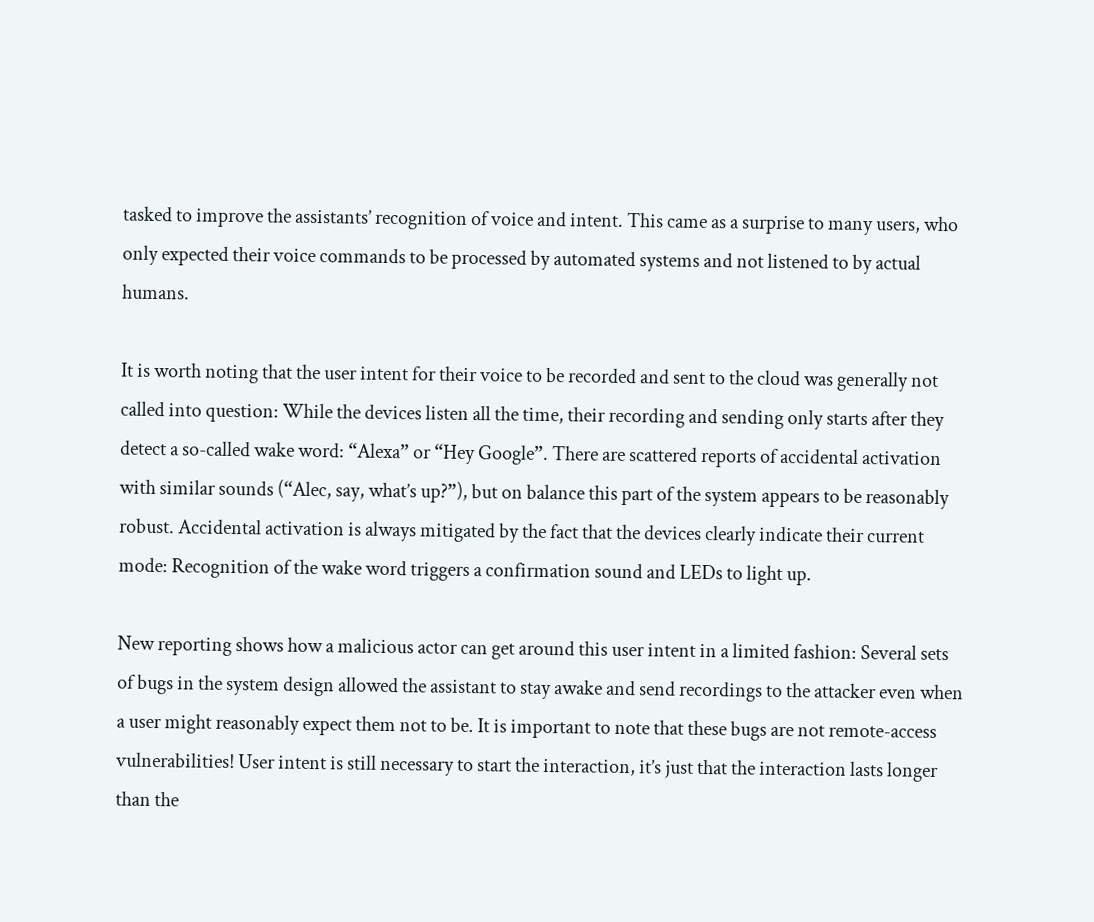tasked to improve the assistants’ recognition of voice and intent. This came as a surprise to many users, who only expected their voice commands to be processed by automated systems and not listened to by actual humans.

It is worth noting that the user intent for their voice to be recorded and sent to the cloud was generally not called into question: While the devices listen all the time, their recording and sending only starts after they detect a so-called wake word: “Alexa” or “Hey Google”. There are scattered reports of accidental activation with similar sounds (“Alec, say, what’s up?”), but on balance this part of the system appears to be reasonably robust. Accidental activation is always mitigated by the fact that the devices clearly indicate their current mode: Recognition of the wake word triggers a confirmation sound and LEDs to light up.

New reporting shows how a malicious actor can get around this user intent in a limited fashion: Several sets of bugs in the system design allowed the assistant to stay awake and send recordings to the attacker even when a user might reasonably expect them not to be. It is important to note that these bugs are not remote-access vulnerabilities! User intent is still necessary to start the interaction, it’s just that the interaction lasts longer than the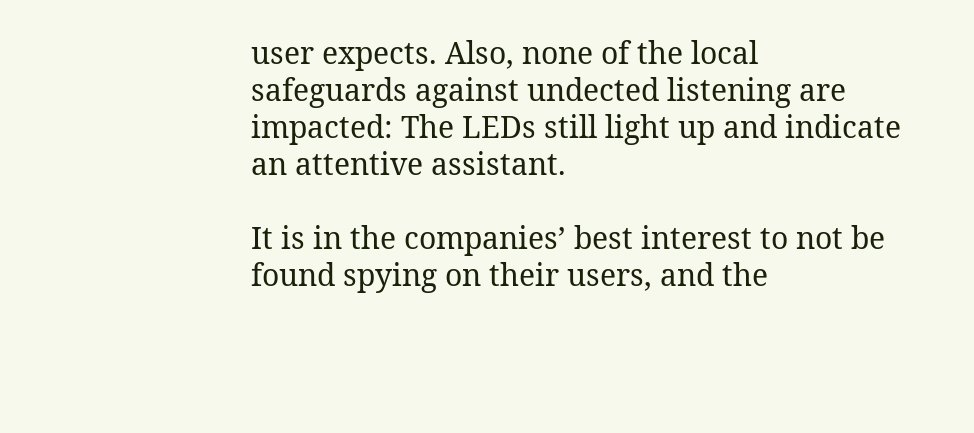user expects. Also, none of the local safeguards against undected listening are impacted: The LEDs still light up and indicate an attentive assistant.

It is in the companies’ best interest to not be found spying on their users, and the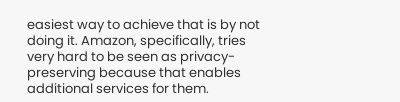easiest way to achieve that is by not doing it. Amazon, specifically, tries very hard to be seen as privacy-preserving because that enables additional services for them.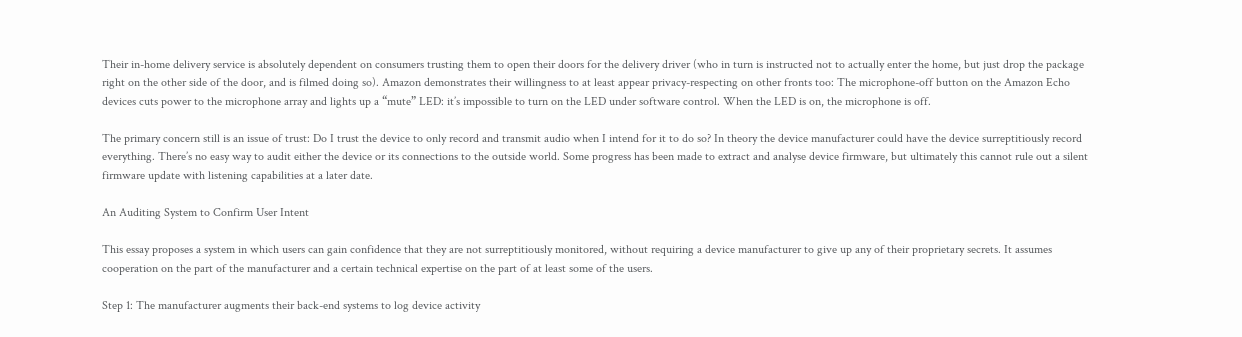Their in-home delivery service is absolutely dependent on consumers trusting them to open their doors for the delivery driver (who in turn is instructed not to actually enter the home, but just drop the package right on the other side of the door, and is filmed doing so). Amazon demonstrates their willingness to at least appear privacy-respecting on other fronts too: The microphone-off button on the Amazon Echo devices cuts power to the microphone array and lights up a “mute” LED: it’s impossible to turn on the LED under software control. When the LED is on, the microphone is off.

The primary concern still is an issue of trust: Do I trust the device to only record and transmit audio when I intend for it to do so? In theory the device manufacturer could have the device surreptitiously record everything. There’s no easy way to audit either the device or its connections to the outside world. Some progress has been made to extract and analyse device firmware, but ultimately this cannot rule out a silent firmware update with listening capabilities at a later date.

An Auditing System to Confirm User Intent

This essay proposes a system in which users can gain confidence that they are not surreptitiously monitored, without requiring a device manufacturer to give up any of their proprietary secrets. It assumes cooperation on the part of the manufacturer and a certain technical expertise on the part of at least some of the users.

Step 1: The manufacturer augments their back-end systems to log device activity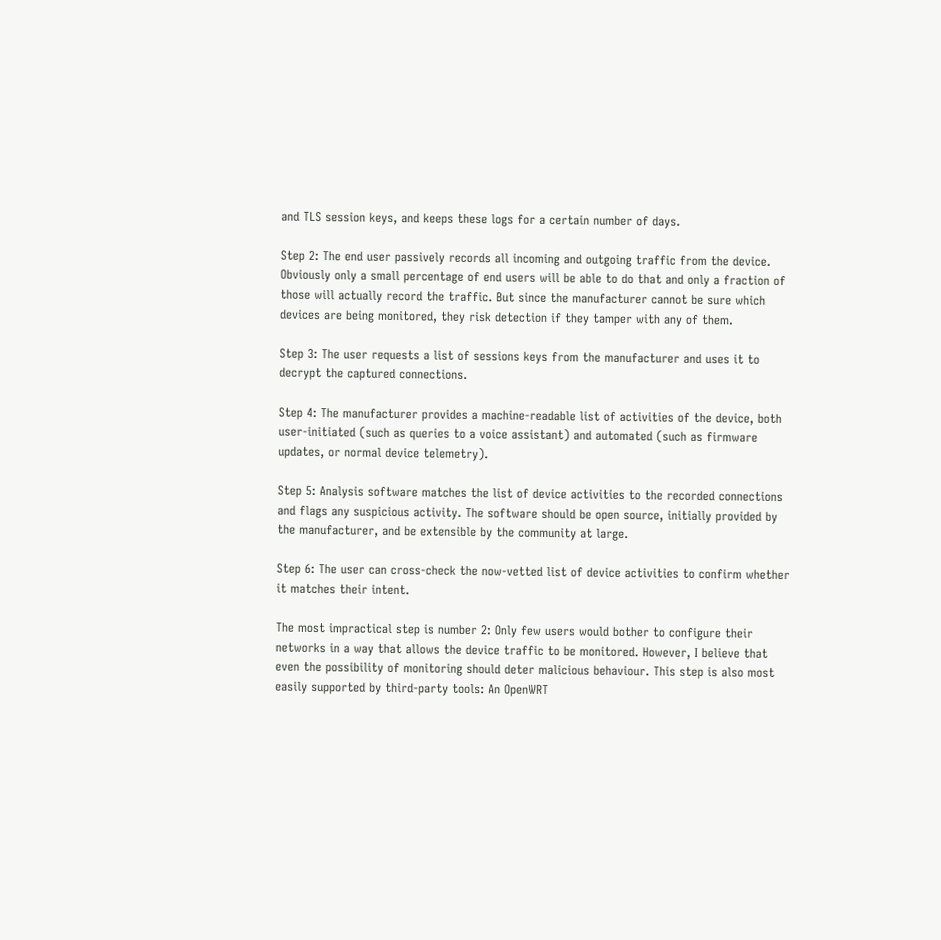and TLS session keys, and keeps these logs for a certain number of days.

Step 2: The end user passively records all incoming and outgoing traffic from the device. Obviously only a small percentage of end users will be able to do that and only a fraction of those will actually record the traffic. But since the manufacturer cannot be sure which devices are being monitored, they risk detection if they tamper with any of them.

Step 3: The user requests a list of sessions keys from the manufacturer and uses it to decrypt the captured connections.

Step 4: The manufacturer provides a machine-readable list of activities of the device, both user-initiated (such as queries to a voice assistant) and automated (such as firmware updates, or normal device telemetry).

Step 5: Analysis software matches the list of device activities to the recorded connections and flags any suspicious activity. The software should be open source, initially provided by the manufacturer, and be extensible by the community at large.

Step 6: The user can cross-check the now-vetted list of device activities to confirm whether it matches their intent.

The most impractical step is number 2: Only few users would bother to configure their networks in a way that allows the device traffic to be monitored. However, I believe that even the possibility of monitoring should deter malicious behaviour. This step is also most easily supported by third-party tools: An OpenWRT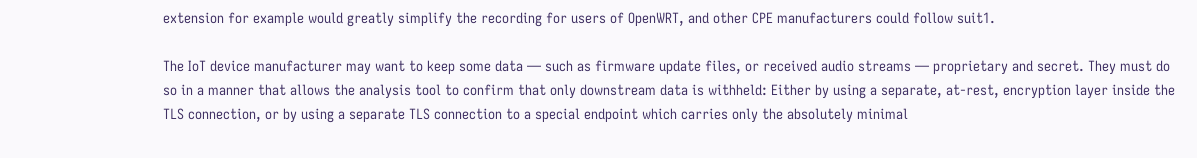extension for example would greatly simplify the recording for users of OpenWRT, and other CPE manufacturers could follow suit1.

The IoT device manufacturer may want to keep some data — such as firmware update files, or received audio streams — proprietary and secret. They must do so in a manner that allows the analysis tool to confirm that only downstream data is withheld: Either by using a separate, at-rest, encryption layer inside the TLS connection, or by using a separate TLS connection to a special endpoint which carries only the absolutely minimal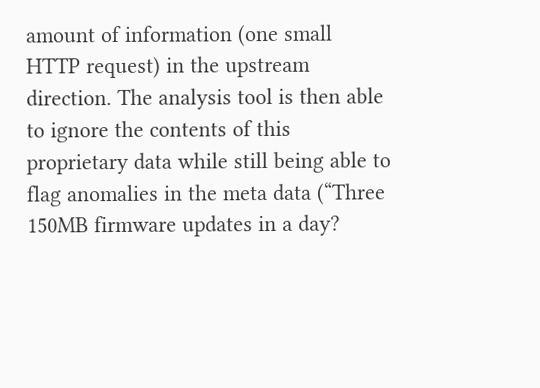amount of information (one small HTTP request) in the upstream direction. The analysis tool is then able to ignore the contents of this proprietary data while still being able to flag anomalies in the meta data (“Three 150MB firmware updates in a day?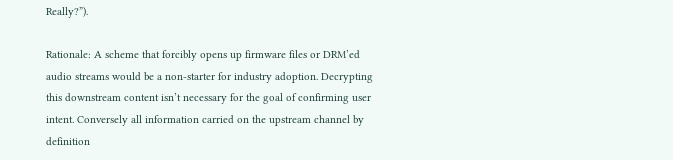Really?”).

Rationale: A scheme that forcibly opens up firmware files or DRM’ed audio streams would be a non-starter for industry adoption. Decrypting this downstream content isn’t necessary for the goal of confirming user intent. Conversely all information carried on the upstream channel by definition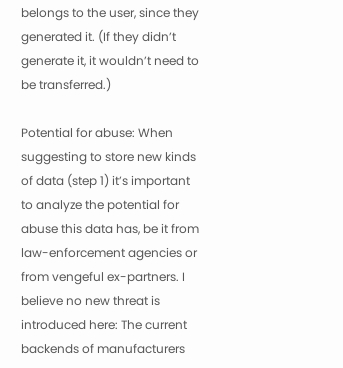belongs to the user, since they generated it. (If they didn’t generate it, it wouldn’t need to be transferred.)

Potential for abuse: When suggesting to store new kinds of data (step 1) it’s important to analyze the potential for abuse this data has, be it from law-enforcement agencies or from vengeful ex-partners. I believe no new threat is introduced here: The current backends of manufacturers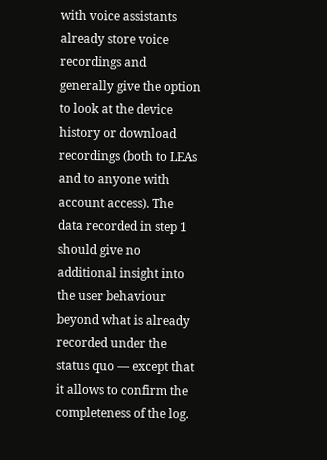with voice assistants already store voice recordings and generally give the option to look at the device history or download recordings (both to LEAs and to anyone with account access). The data recorded in step 1 should give no additional insight into the user behaviour beyond what is already recorded under the status quo — except that it allows to confirm the completeness of the log.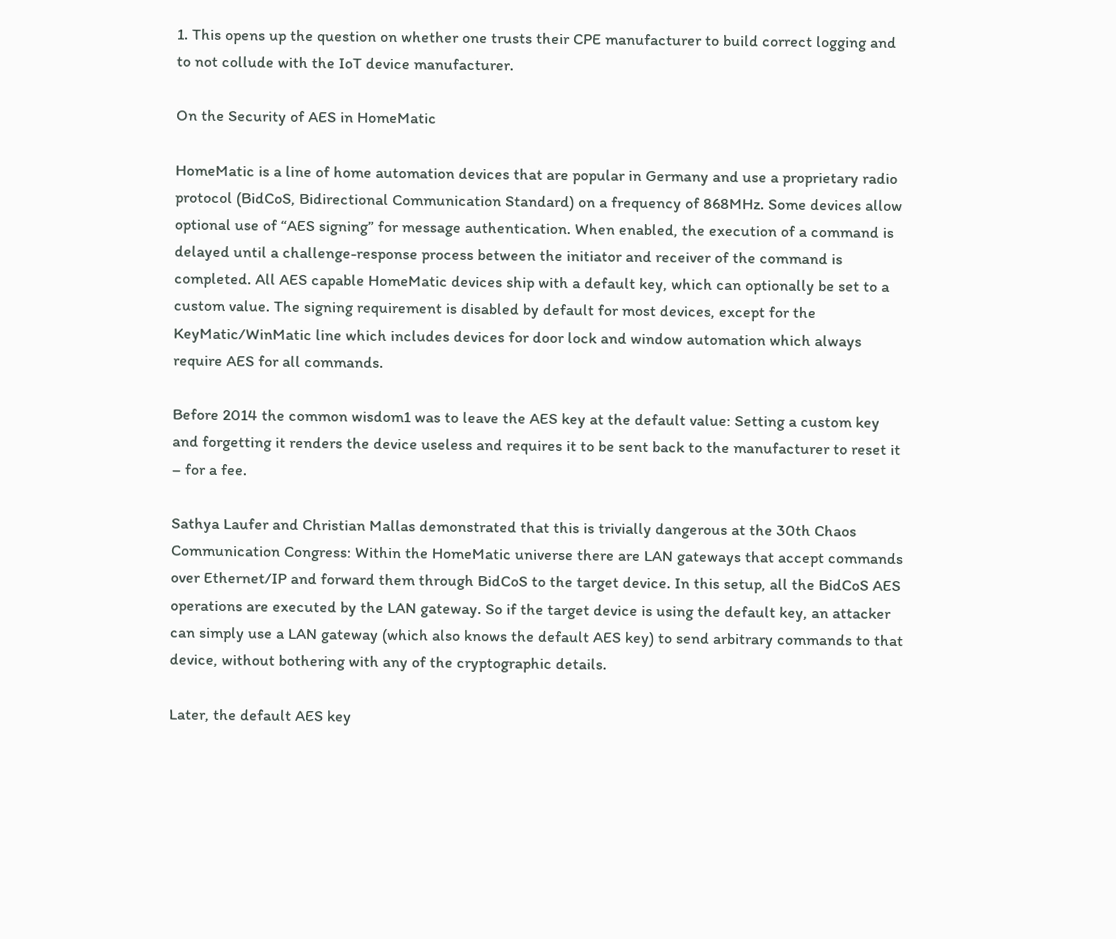1. This opens up the question on whether one trusts their CPE manufacturer to build correct logging and to not collude with the IoT device manufacturer.

On the Security of AES in HomeMatic

HomeMatic is a line of home automation devices that are popular in Germany and use a proprietary radio protocol (BidCoS, Bidirectional Communication Standard) on a frequency of 868MHz. Some devices allow optional use of “AES signing” for message authentication. When enabled, the execution of a command is delayed until a challenge-response process between the initiator and receiver of the command is completed. All AES capable HomeMatic devices ship with a default key, which can optionally be set to a custom value. The signing requirement is disabled by default for most devices, except for the KeyMatic/WinMatic line which includes devices for door lock and window automation which always require AES for all commands.

Before 2014 the common wisdom1 was to leave the AES key at the default value: Setting a custom key and forgetting it renders the device useless and requires it to be sent back to the manufacturer to reset it – for a fee.

Sathya Laufer and Christian Mallas demonstrated that this is trivially dangerous at the 30th Chaos Communication Congress: Within the HomeMatic universe there are LAN gateways that accept commands over Ethernet/IP and forward them through BidCoS to the target device. In this setup, all the BidCoS AES operations are executed by the LAN gateway. So if the target device is using the default key, an attacker can simply use a LAN gateway (which also knows the default AES key) to send arbitrary commands to that device, without bothering with any of the cryptographic details.

Later, the default AES key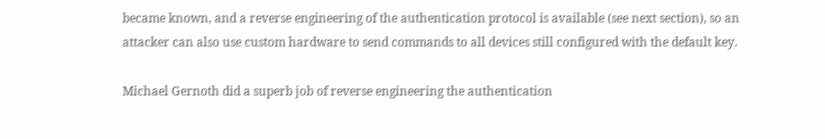became known, and a reverse engineering of the authentication protocol is available (see next section), so an attacker can also use custom hardware to send commands to all devices still configured with the default key.

Michael Gernoth did a superb job of reverse engineering the authentication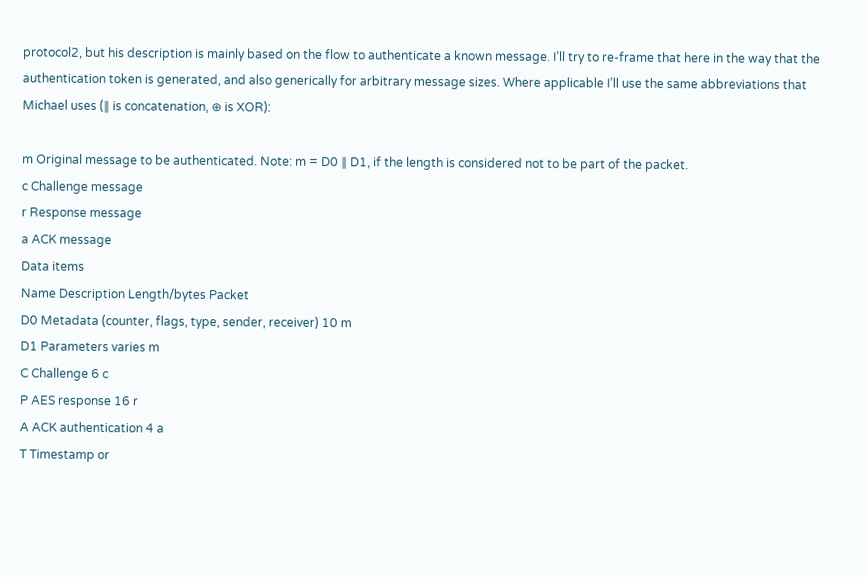protocol2, but his description is mainly based on the flow to authenticate a known message. I’ll try to re-frame that here in the way that the authentication token is generated, and also generically for arbitrary message sizes. Where applicable I’ll use the same abbreviations that Michael uses (∥ is concatenation, ⊕ is XOR):

m Original message to be authenticated. Note: m = D0 ∥ D1, if the length is considered not to be part of the packet.
c Challenge message
r Response message
a ACK message
Data items
Name Description Length/bytes Packet
D0 Metadata (counter, flags, type, sender, receiver) 10 m
D1 Parameters varies m
C Challenge 6 c
P AES response 16 r
A ACK authentication 4 a
T Timestamp or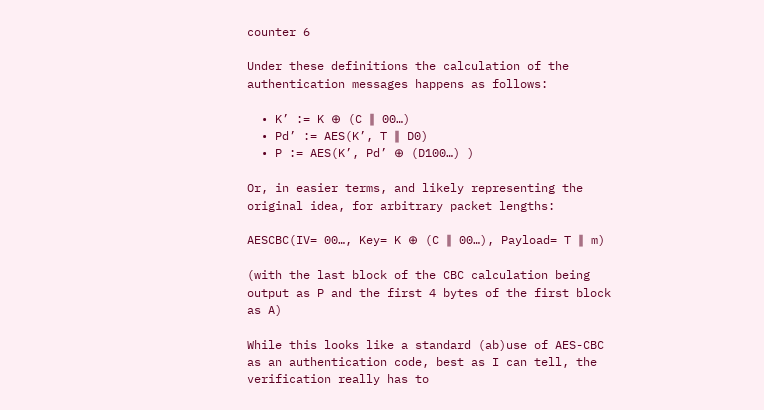counter 6

Under these definitions the calculation of the authentication messages happens as follows:

  • K’ := K ⊕ (C ∥ 00…)
  • Pd’ := AES(K’, T ∥ D0)
  • P := AES(K’, Pd’ ⊕ (D100…) )

Or, in easier terms, and likely representing the original idea, for arbitrary packet lengths:

AESCBC(IV= 00…, Key= K ⊕ (C ∥ 00…), Payload= T ∥ m)

(with the last block of the CBC calculation being output as P and the first 4 bytes of the first block as A)

While this looks like a standard (ab)use of AES-CBC as an authentication code, best as I can tell, the verification really has to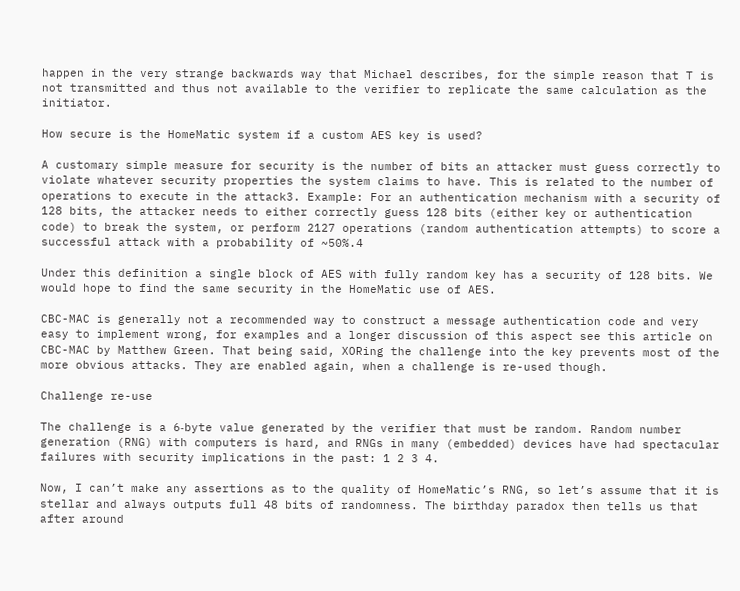happen in the very strange backwards way that Michael describes, for the simple reason that T is not transmitted and thus not available to the verifier to replicate the same calculation as the initiator.

How secure is the HomeMatic system if a custom AES key is used?

A customary simple measure for security is the number of bits an attacker must guess correctly to violate whatever security properties the system claims to have. This is related to the number of operations to execute in the attack3. Example: For an authentication mechanism with a security of 128 bits, the attacker needs to either correctly guess 128 bits (either key or authentication code) to break the system, or perform 2127 operations (random authentication attempts) to score a successful attack with a probability of ~50%.4

Under this definition a single block of AES with fully random key has a security of 128 bits. We would hope to find the same security in the HomeMatic use of AES.

CBC-MAC is generally not a recommended way to construct a message authentication code and very easy to implement wrong, for examples and a longer discussion of this aspect see this article on CBC-MAC by Matthew Green. That being said, XORing the challenge into the key prevents most of the more obvious attacks. They are enabled again, when a challenge is re-used though.

Challenge re-use

The challenge is a 6‑byte value generated by the verifier that must be random. Random number generation (RNG) with computers is hard, and RNGs in many (embedded) devices have had spectacular failures with security implications in the past: 1 2 3 4.

Now, I can’t make any assertions as to the quality of HomeMatic’s RNG, so let’s assume that it is stellar and always outputs full 48 bits of randomness. The birthday paradox then tells us that after around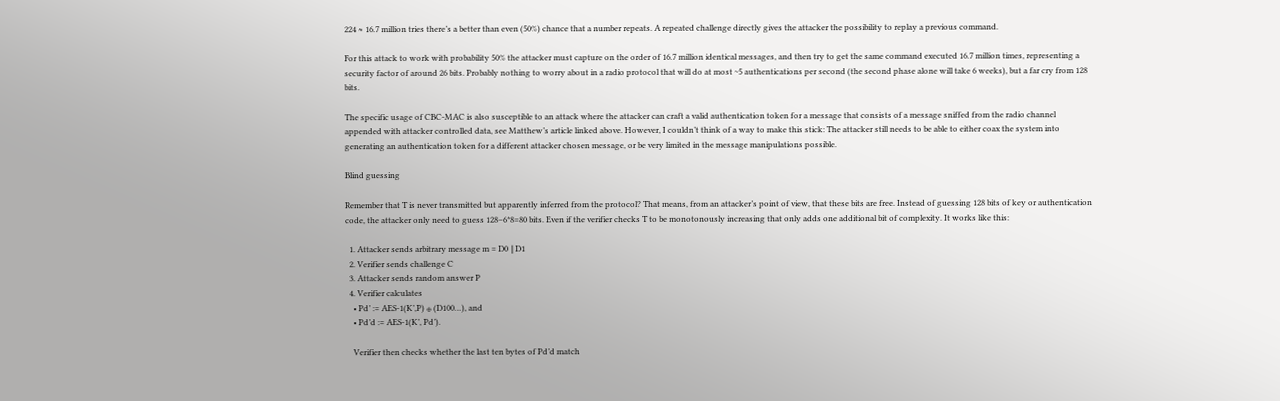224 ≈ 16.7 million tries there’s a better than even (50%) chance that a number repeats. A repeated challenge directly gives the attacker the possibility to replay a previous command.

For this attack to work with probability 50% the attacker must capture on the order of 16.7 million identical messages, and then try to get the same command executed 16.7 million times, representing a security factor of around 26 bits. Probably nothing to worry about in a radio protocol that will do at most ~5 authentications per second (the second phase alone will take 6 weeks), but a far cry from 128 bits.

The specific usage of CBC-MAC is also susceptible to an attack where the attacker can craft a valid authentication token for a message that consists of a message sniffed from the radio channel appended with attacker controlled data, see Matthew’s article linked above. However, I couldn’t think of a way to make this stick: The attacker still needs to be able to either coax the system into generating an authentication token for a different attacker chosen message, or be very limited in the message manipulations possible.

Blind guessing

Remember that T is never transmitted but apparently inferred from the protocol? That means, from an attacker’s point of view, that these bits are free. Instead of guessing 128 bits of key or authentication code, the attacker only need to guess 128–6*8=80 bits. Even if the verifier checks T to be monotonously increasing that only adds one additional bit of complexity. It works like this:

  1. Attacker sends arbitrary message m = D0 ∥ D1
  2. Verifier sends challenge C
  3. Attacker sends random answer P
  4. Verifier calculates
    • Pd’ := AES-1(K’,P) ⊕ (D100…), and
    • Pd’d := AES-1(K’, Pd’).

    Verifier then checks whether the last ten bytes of Pd’d match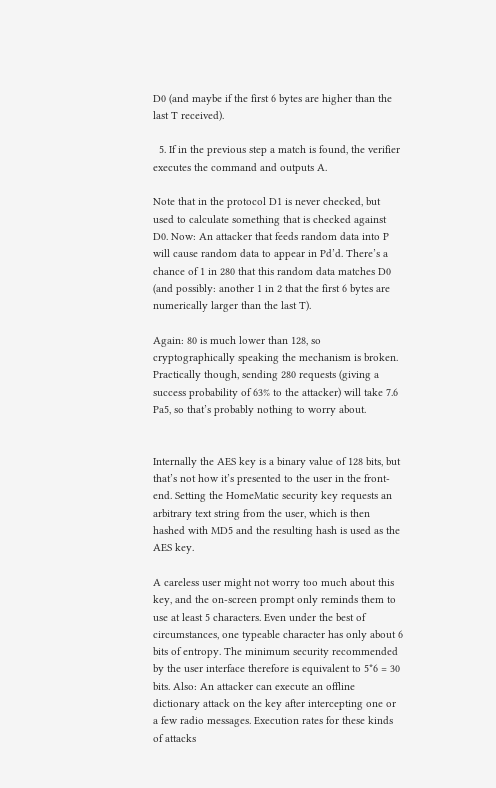D0 (and maybe if the first 6 bytes are higher than the last T received).

  5. If in the previous step a match is found, the verifier executes the command and outputs A.

Note that in the protocol D1 is never checked, but used to calculate something that is checked against D0. Now: An attacker that feeds random data into P will cause random data to appear in Pd’d. There’s a chance of 1 in 280 that this random data matches D0 (and possibly: another 1 in 2 that the first 6 bytes are numerically larger than the last T).

Again: 80 is much lower than 128, so cryptographically speaking the mechanism is broken. Practically though, sending 280 requests (giving a success probability of 63% to the attacker) will take 7.6 Pa5, so that’s probably nothing to worry about.


Internally the AES key is a binary value of 128 bits, but that’s not how it’s presented to the user in the front-end. Setting the HomeMatic security key requests an arbitrary text string from the user, which is then hashed with MD5 and the resulting hash is used as the AES key.

A careless user might not worry too much about this key, and the on-screen prompt only reminds them to use at least 5 characters. Even under the best of circumstances, one typeable character has only about 6 bits of entropy. The minimum security recommended by the user interface therefore is equivalent to 5*6 = 30 bits. Also: An attacker can execute an offline dictionary attack on the key after intercepting one or a few radio messages. Execution rates for these kinds of attacks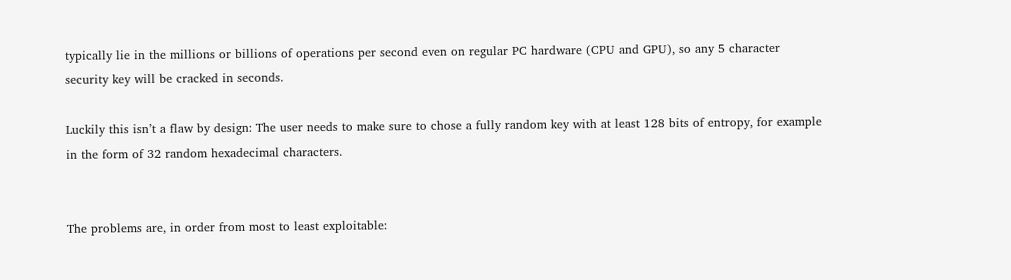typically lie in the millions or billions of operations per second even on regular PC hardware (CPU and GPU), so any 5 character security key will be cracked in seconds.

Luckily this isn’t a flaw by design: The user needs to make sure to chose a fully random key with at least 128 bits of entropy, for example in the form of 32 random hexadecimal characters.


The problems are, in order from most to least exploitable: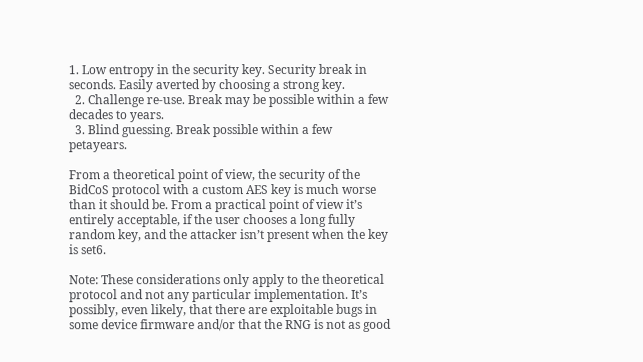1. Low entropy in the security key. Security break in seconds. Easily averted by choosing a strong key.
  2. Challenge re-use. Break may be possible within a few decades to years.
  3. Blind guessing. Break possible within a few petayears.

From a theoretical point of view, the security of the BidCoS protocol with a custom AES key is much worse than it should be. From a practical point of view it’s entirely acceptable, if the user chooses a long fully random key, and the attacker isn’t present when the key is set6.

Note: These considerations only apply to the theoretical protocol and not any particular implementation. It’s possibly, even likely, that there are exploitable bugs in some device firmware and/or that the RNG is not as good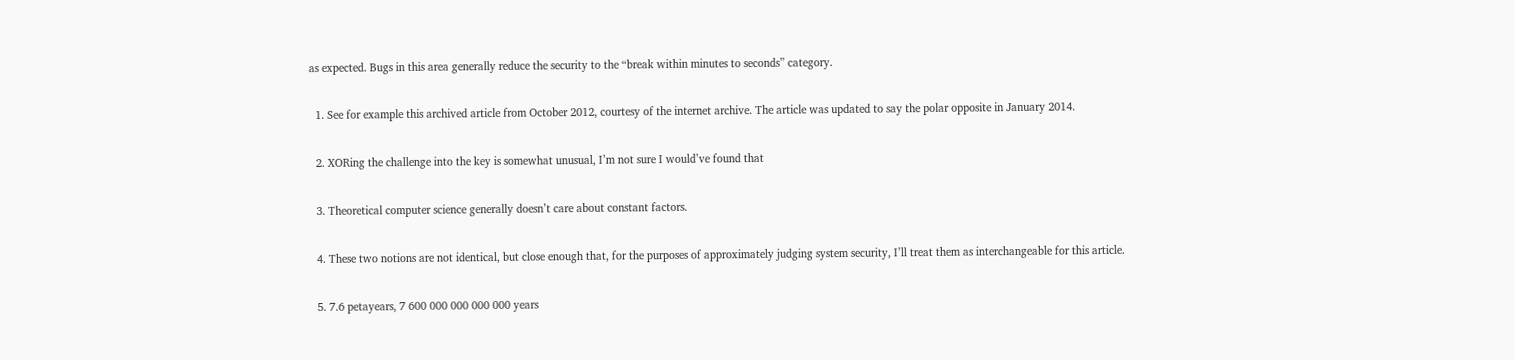as expected. Bugs in this area generally reduce the security to the “break within minutes to seconds” category.

  1. See for example this archived article from October 2012, courtesy of the internet archive. The article was updated to say the polar opposite in January 2014.

  2. XORing the challenge into the key is somewhat unusual, I’m not sure I would’ve found that

  3. Theoretical computer science generally doesn’t care about constant factors.

  4. These two notions are not identical, but close enough that, for the purposes of approximately judging system security, I’ll treat them as interchangeable for this article.

  5. 7.6 petayears, 7 600 000 000 000 000 years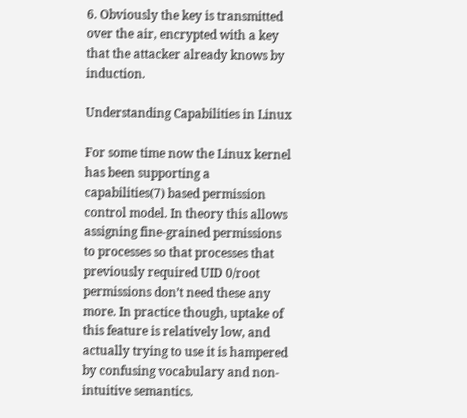6. Obviously the key is transmitted over the air, encrypted with a key that the attacker already knows by induction.

Understanding Capabilities in Linux

For some time now the Linux kernel has been supporting a capabilities(7) based permission control model. In theory this allows assigning fine-grained permissions to processes so that processes that previously required UID 0/root permissions don’t need these any more. In practice though, uptake of this feature is relatively low, and actually trying to use it is hampered by confusing vocabulary and non-intuitive semantics.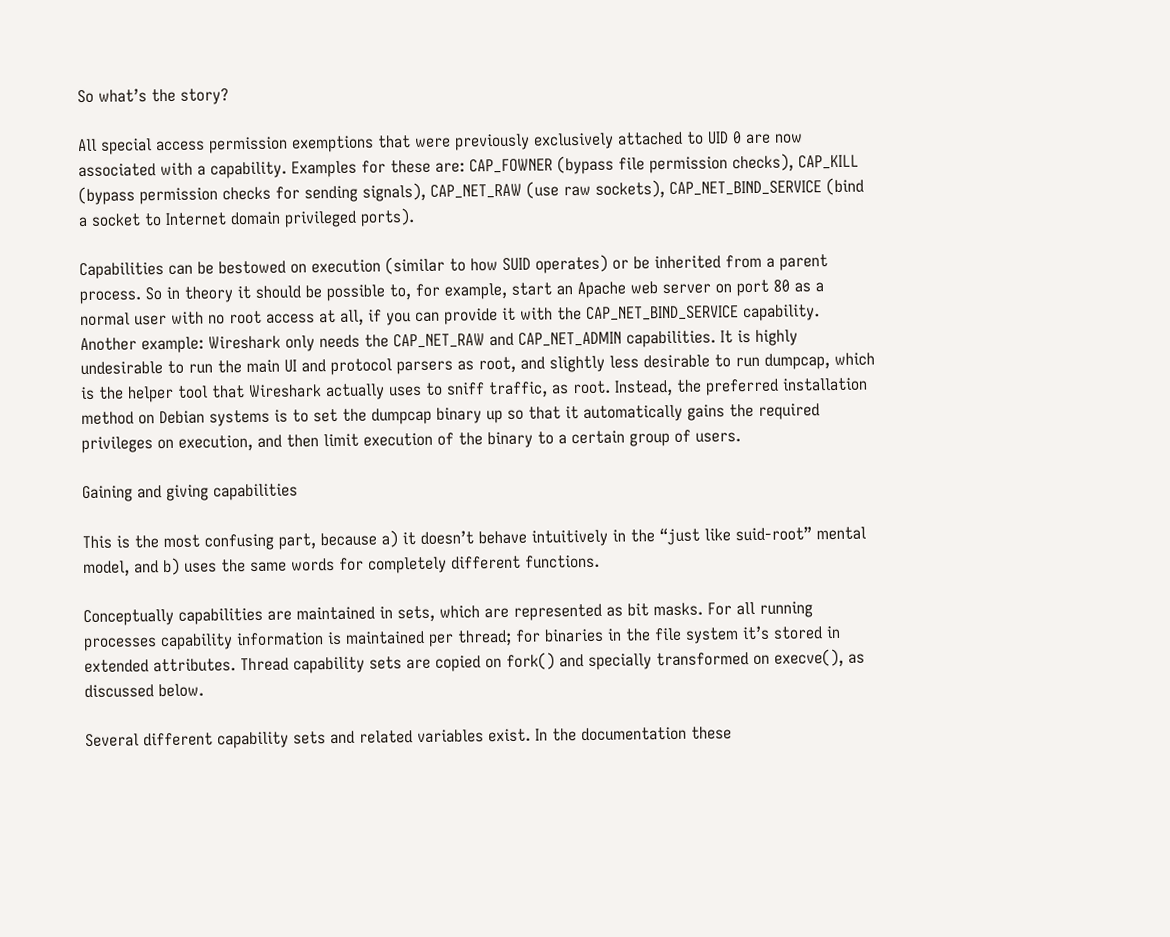So what’s the story?

All special access permission exemptions that were previously exclusively attached to UID 0 are now associated with a capability. Examples for these are: CAP_FOWNER (bypass file permission checks), CAP_KILL (bypass permission checks for sending signals), CAP_NET_RAW (use raw sockets), CAP_NET_BIND_SERVICE (bind a socket to Internet domain privileged ports).

Capabilities can be bestowed on execution (similar to how SUID operates) or be inherited from a parent process. So in theory it should be possible to, for example, start an Apache web server on port 80 as a normal user with no root access at all, if you can provide it with the CAP_NET_BIND_SERVICE capability. Another example: Wireshark only needs the CAP_NET_RAW and CAP_NET_ADMIN capabilities. It is highly undesirable to run the main UI and protocol parsers as root, and slightly less desirable to run dumpcap, which is the helper tool that Wireshark actually uses to sniff traffic, as root. Instead, the preferred installation method on Debian systems is to set the dumpcap binary up so that it automatically gains the required privileges on execution, and then limit execution of the binary to a certain group of users.

Gaining and giving capabilities

This is the most confusing part, because a) it doesn’t behave intuitively in the “just like suid-root” mental model, and b) uses the same words for completely different functions.

Conceptually capabilities are maintained in sets, which are represented as bit masks. For all running processes capability information is maintained per thread; for binaries in the file system it’s stored in extended attributes. Thread capability sets are copied on fork() and specially transformed on execve(), as discussed below.

Several different capability sets and related variables exist. In the documentation these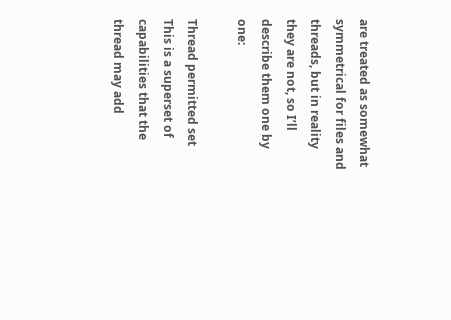are treated as somewhat symmetrical for files and threads, but in reality they are not, so I’ll describe them one by one:

Thread permitted set
This is a superset of capabilities that the thread may add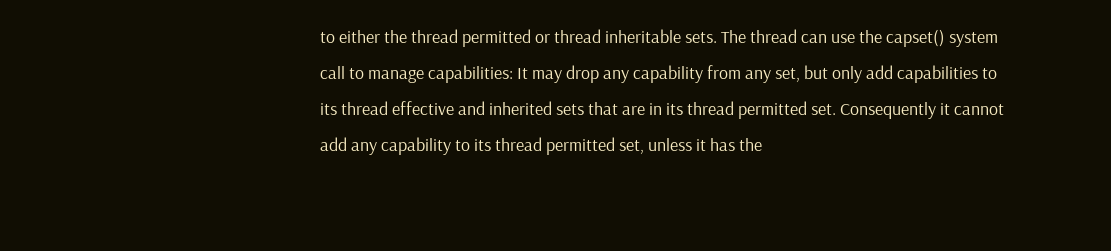to either the thread permitted or thread inheritable sets. The thread can use the capset() system call to manage capabilities: It may drop any capability from any set, but only add capabilities to its thread effective and inherited sets that are in its thread permitted set. Consequently it cannot add any capability to its thread permitted set, unless it has the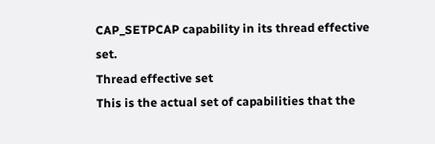CAP_SETPCAP capability in its thread effective set.
Thread effective set
This is the actual set of capabilities that the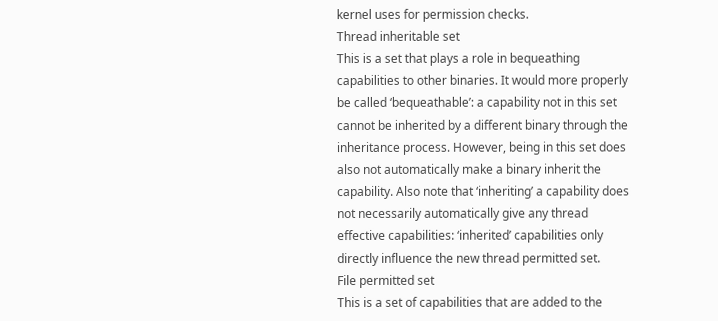kernel uses for permission checks.
Thread inheritable set
This is a set that plays a role in bequeathing capabilities to other binaries. It would more properly be called ‘bequeathable’: a capability not in this set cannot be inherited by a different binary through the inheritance process. However, being in this set does also not automatically make a binary inherit the capability. Also note that ‘inheriting’ a capability does not necessarily automatically give any thread effective capabilities: ‘inherited’ capabilities only directly influence the new thread permitted set.
File permitted set
This is a set of capabilities that are added to the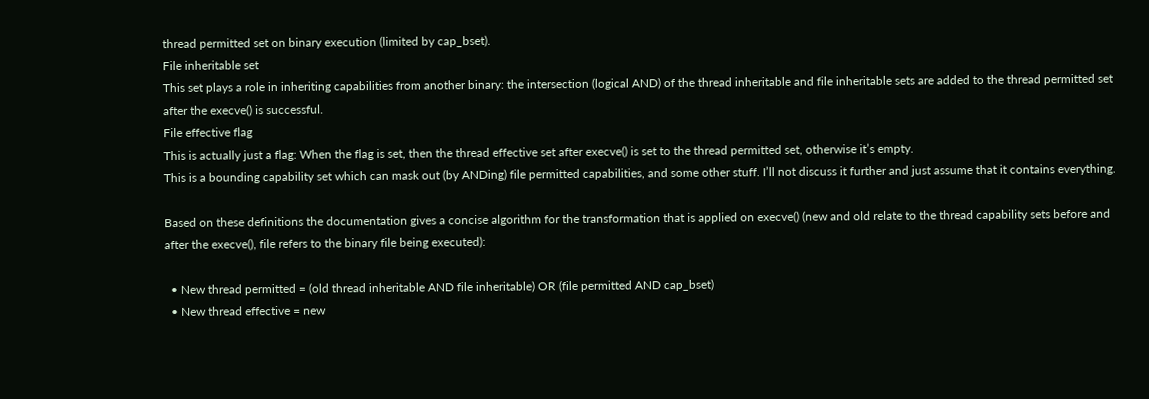thread permitted set on binary execution (limited by cap_bset).
File inheritable set
This set plays a role in inheriting capabilities from another binary: the intersection (logical AND) of the thread inheritable and file inheritable sets are added to the thread permitted set after the execve() is successful.
File effective flag
This is actually just a flag: When the flag is set, then the thread effective set after execve() is set to the thread permitted set, otherwise it’s empty.
This is a bounding capability set which can mask out (by ANDing) file permitted capabilities, and some other stuff. I’ll not discuss it further and just assume that it contains everything.

Based on these definitions the documentation gives a concise algorithm for the transformation that is applied on execve() (new and old relate to the thread capability sets before and after the execve(), file refers to the binary file being executed):

  • New thread permitted = (old thread inheritable AND file inheritable) OR (file permitted AND cap_bset)
  • New thread effective = new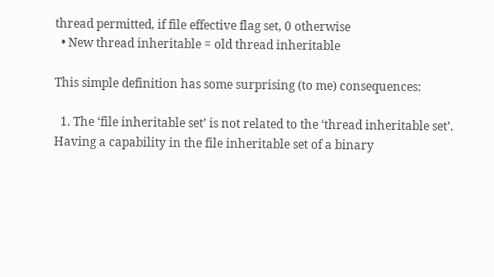thread permitted, if file effective flag set, 0 otherwise
  • New thread inheritable = old thread inheritable

This simple definition has some surprising (to me) consequences:

  1. The ‘file inheritable set’ is not related to the ‘thread inheritable set’. Having a capability in the file inheritable set of a binary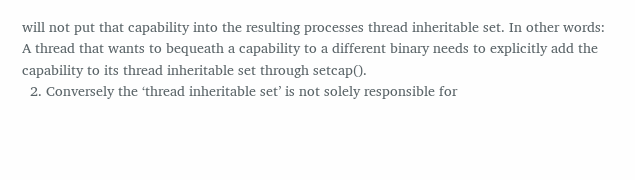will not put that capability into the resulting processes thread inheritable set. In other words: A thread that wants to bequeath a capability to a different binary needs to explicitly add the capability to its thread inheritable set through setcap().
  2. Conversely the ‘thread inheritable set’ is not solely responsible for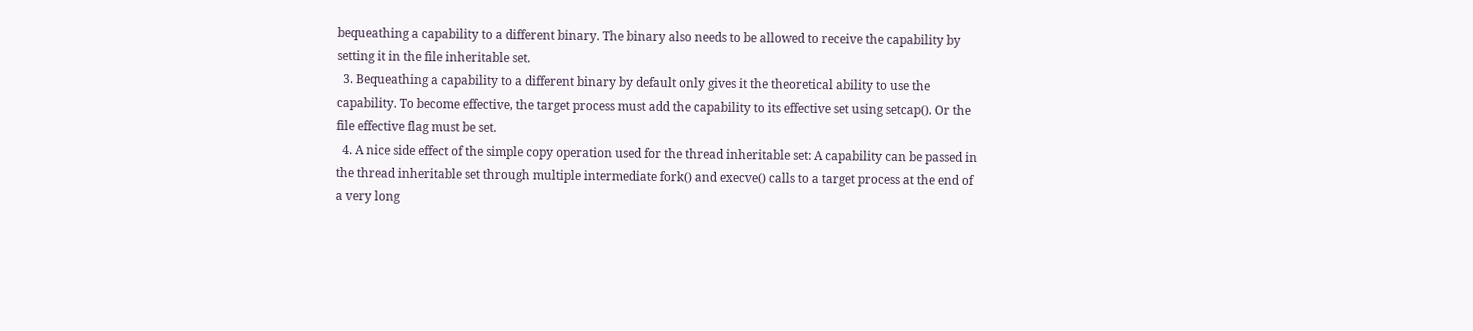bequeathing a capability to a different binary. The binary also needs to be allowed to receive the capability by setting it in the file inheritable set.
  3. Bequeathing a capability to a different binary by default only gives it the theoretical ability to use the capability. To become effective, the target process must add the capability to its effective set using setcap(). Or the file effective flag must be set.
  4. A nice side effect of the simple copy operation used for the thread inheritable set: A capability can be passed in the thread inheritable set through multiple intermediate fork() and execve() calls to a target process at the end of a very long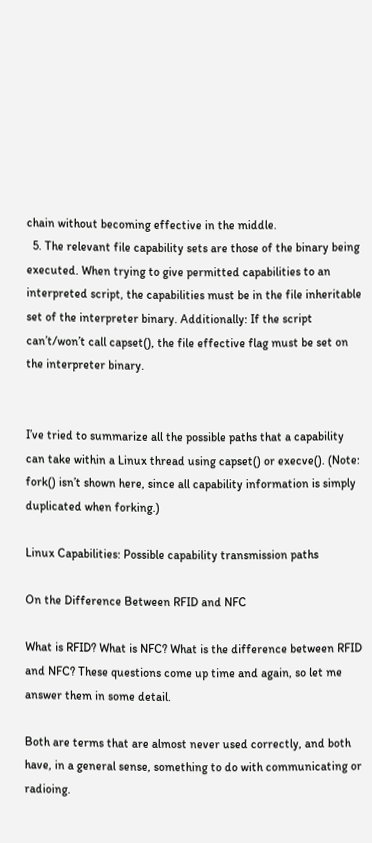chain without becoming effective in the middle.
  5. The relevant file capability sets are those of the binary being executed. When trying to give permitted capabilities to an interpreted script, the capabilities must be in the file inheritable set of the interpreter binary. Additionally: If the script can’t/won’t call capset(), the file effective flag must be set on the interpreter binary.


I’ve tried to summarize all the possible paths that a capability can take within a Linux thread using capset() or execve(). (Note: fork() isn’t shown here, since all capability information is simply duplicated when forking.)

Linux Capabilities: Possible capability transmission paths

On the Difference Between RFID and NFC

What is RFID? What is NFC? What is the difference between RFID and NFC? These questions come up time and again, so let me answer them in some detail.

Both are terms that are almost never used correctly, and both have, in a general sense, something to do with communicating or radioing.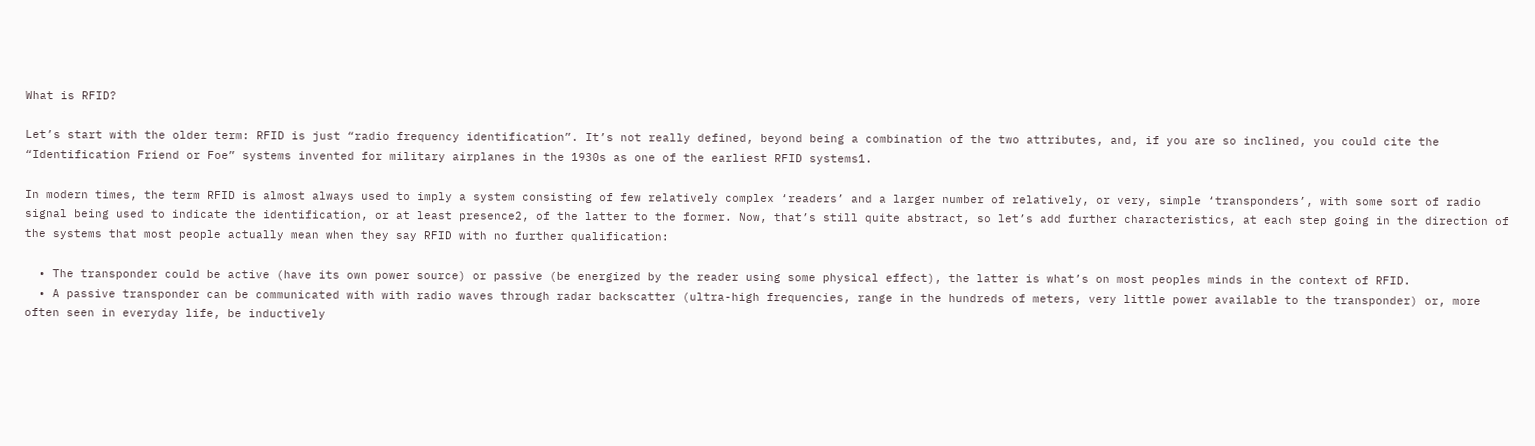What is RFID?

Let’s start with the older term: RFID is just “radio frequency identification”. It’s not really defined, beyond being a combination of the two attributes, and, if you are so inclined, you could cite the “Identification Friend or Foe” systems invented for military airplanes in the 1930s as one of the earliest RFID systems1.

In modern times, the term RFID is almost always used to imply a system consisting of few relatively complex ‘readers’ and a larger number of relatively, or very, simple ‘transponders’, with some sort of radio signal being used to indicate the identification, or at least presence2, of the latter to the former. Now, that’s still quite abstract, so let’s add further characteristics, at each step going in the direction of the systems that most people actually mean when they say RFID with no further qualification:

  • The transponder could be active (have its own power source) or passive (be energized by the reader using some physical effect), the latter is what’s on most peoples minds in the context of RFID.
  • A passive transponder can be communicated with with radio waves through radar backscatter (ultra-high frequencies, range in the hundreds of meters, very little power available to the transponder) or, more often seen in everyday life, be inductively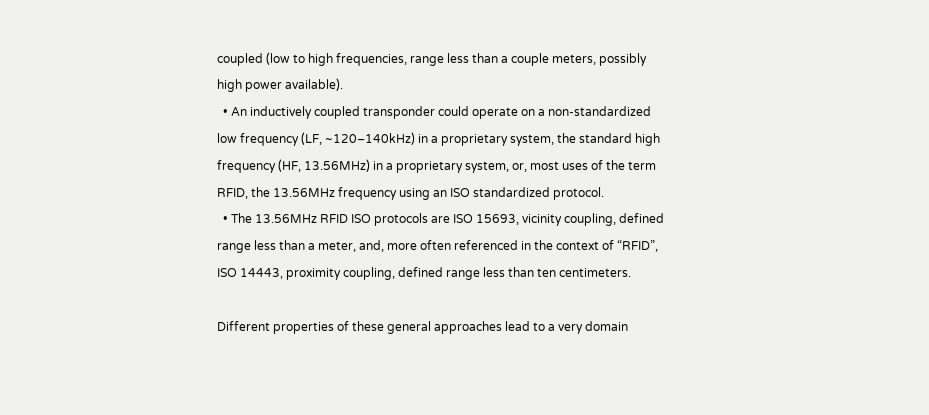coupled (low to high frequencies, range less than a couple meters, possibly high power available).
  • An inductively coupled transponder could operate on a non-standardized low frequency (LF, ~120–140kHz) in a proprietary system, the standard high frequency (HF, 13.56MHz) in a proprietary system, or, most uses of the term RFID, the 13.56MHz frequency using an ISO standardized protocol.
  • The 13.56MHz RFID ISO protocols are ISO 15693, vicinity coupling, defined range less than a meter, and, more often referenced in the context of “RFID”, ISO 14443, proximity coupling, defined range less than ten centimeters.

Different properties of these general approaches lead to a very domain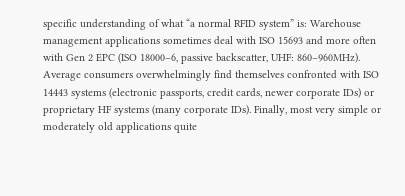specific understanding of what “a normal RFID system” is: Warehouse management applications sometimes deal with ISO 15693 and more often with Gen 2 EPC (ISO 18000–6, passive backscatter, UHF: 860–960MHz). Average consumers overwhelmingly find themselves confronted with ISO 14443 systems (electronic passports, credit cards, newer corporate IDs) or proprietary HF systems (many corporate IDs). Finally, most very simple or moderately old applications quite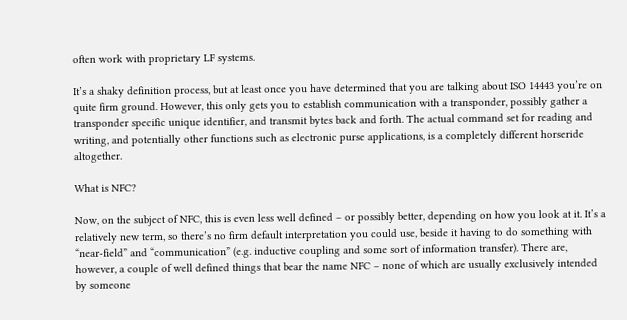often work with proprietary LF systems.

It’s a shaky definition process, but at least once you have determined that you are talking about ISO 14443 you’re on quite firm ground. However, this only gets you to establish communication with a transponder, possibly gather a transponder specific unique identifier, and transmit bytes back and forth. The actual command set for reading and writing, and potentially other functions such as electronic purse applications, is a completely different horseride altogether.

What is NFC?

Now, on the subject of NFC, this is even less well defined – or possibly better, depending on how you look at it. It’s a relatively new term, so there’s no firm default interpretation you could use, beside it having to do something with “near-field” and “communication” (e.g. inductive coupling and some sort of information transfer). There are, however, a couple of well defined things that bear the name NFC – none of which are usually exclusively intended by someone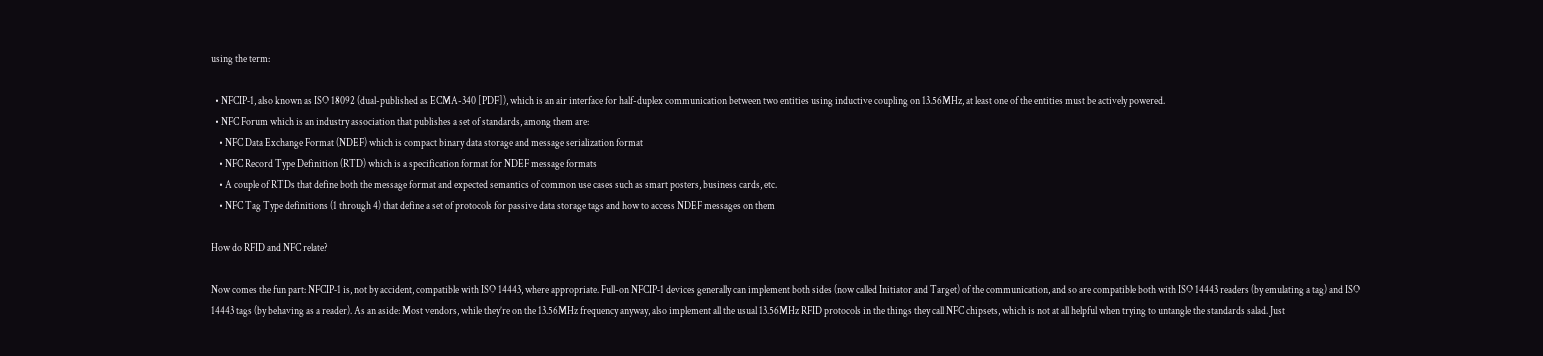using the term:

  • NFCIP‑1, also known as ISO 18092 (dual-published as ECMA-340 [PDF]), which is an air interface for half-duplex communication between two entities using inductive coupling on 13.56MHz, at least one of the entities must be actively powered.
  • NFC Forum which is an industry association that publishes a set of standards, among them are:
    • NFC Data Exchange Format (NDEF) which is compact binary data storage and message serialization format
    • NFC Record Type Definition (RTD) which is a specification format for NDEF message formats
    • A couple of RTDs that define both the message format and expected semantics of common use cases such as smart posters, business cards, etc.
    • NFC Tag Type definitions (1 through 4) that define a set of protocols for passive data storage tags and how to access NDEF messages on them

How do RFID and NFC relate?

Now comes the fun part: NFCIP‑1 is, not by accident, compatible with ISO 14443, where appropriate. Full-on NFCIP‑1 devices generally can implement both sides (now called Initiator and Target) of the communication, and so are compatible both with ISO 14443 readers (by emulating a tag) and ISO 14443 tags (by behaving as a reader). As an aside: Most vendors, while they’re on the 13.56MHz frequency anyway, also implement all the usual 13.56MHz RFID protocols in the things they call NFC chipsets, which is not at all helpful when trying to untangle the standards salad. Just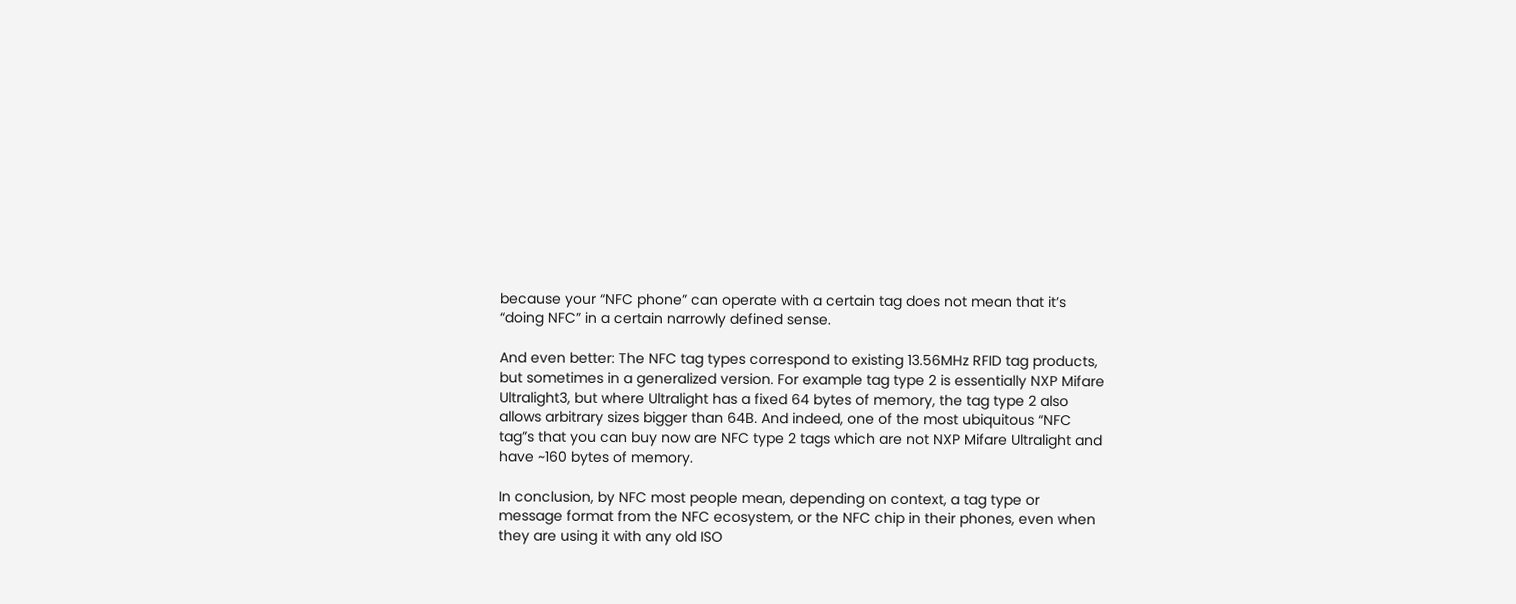because your “NFC phone” can operate with a certain tag does not mean that it’s “doing NFC” in a certain narrowly defined sense.

And even better: The NFC tag types correspond to existing 13.56MHz RFID tag products, but sometimes in a generalized version. For example tag type 2 is essentially NXP Mifare Ultralight3, but where Ultralight has a fixed 64 bytes of memory, the tag type 2 also allows arbitrary sizes bigger than 64B. And indeed, one of the most ubiquitous “NFC tag”s that you can buy now are NFC type 2 tags which are not NXP Mifare Ultralight and have ~160 bytes of memory.

In conclusion, by NFC most people mean, depending on context, a tag type or message format from the NFC ecosystem, or the NFC chip in their phones, even when they are using it with any old ISO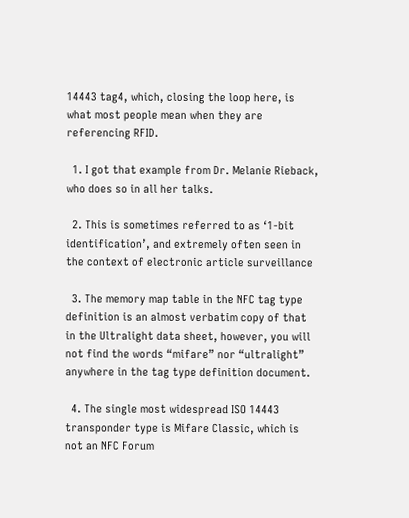14443 tag4, which, closing the loop here, is what most people mean when they are referencing RFID.

  1. I got that example from Dr. Melanie Rieback, who does so in all her talks.

  2. This is sometimes referred to as ‘1‑bit identification’, and extremely often seen in the context of electronic article surveillance

  3. The memory map table in the NFC tag type definition is an almost verbatim copy of that in the Ultralight data sheet, however, you will not find the words “mifare” nor “ultralight” anywhere in the tag type definition document.

  4. The single most widespread ISO 14443 transponder type is Mifare Classic, which is not an NFC Forum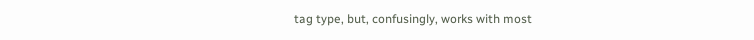tag type, but, confusingly, works with most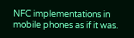NFC implementations in mobile phones as if it was.